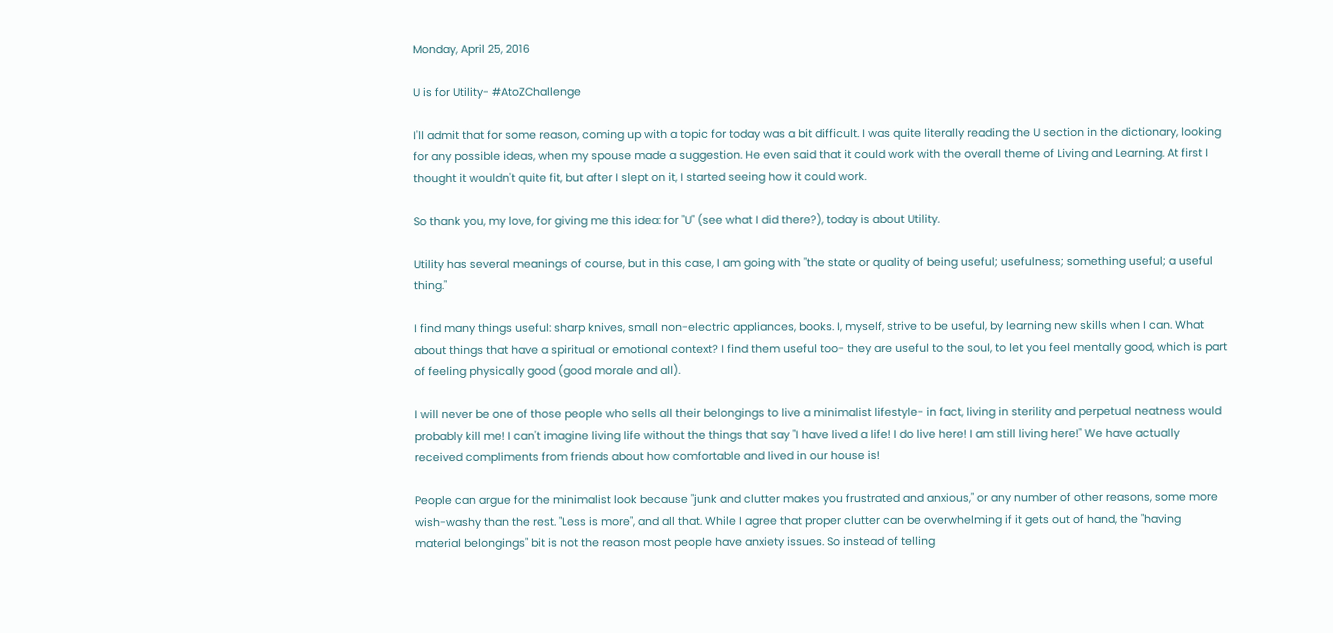Monday, April 25, 2016

U is for Utility- #AtoZChallenge

I'll admit that for some reason, coming up with a topic for today was a bit difficult. I was quite literally reading the U section in the dictionary, looking for any possible ideas, when my spouse made a suggestion. He even said that it could work with the overall theme of Living and Learning. At first I thought it wouldn't quite fit, but after I slept on it, I started seeing how it could work.

So thank you, my love, for giving me this idea: for "U" (see what I did there?), today is about Utility.

Utility has several meanings of course, but in this case, I am going with "the state or quality of being useful; usefulness; something useful; a useful thing."

I find many things useful: sharp knives, small non-electric appliances, books. I, myself, strive to be useful, by learning new skills when I can. What about things that have a spiritual or emotional context? I find them useful too- they are useful to the soul, to let you feel mentally good, which is part of feeling physically good (good morale and all).

I will never be one of those people who sells all their belongings to live a minimalist lifestyle- in fact, living in sterility and perpetual neatness would probably kill me! I can't imagine living life without the things that say "I have lived a life! I do live here! I am still living here!" We have actually received compliments from friends about how comfortable and lived in our house is!

People can argue for the minimalist look because "junk and clutter makes you frustrated and anxious," or any number of other reasons, some more wish-washy than the rest. "Less is more", and all that. While I agree that proper clutter can be overwhelming if it gets out of hand, the "having material belongings" bit is not the reason most people have anxiety issues. So instead of telling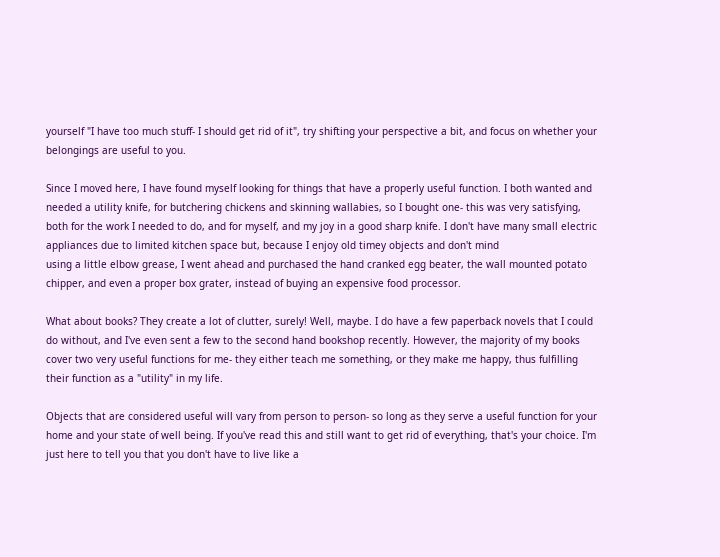yourself "I have too much stuff- I should get rid of it", try shifting your perspective a bit, and focus on whether your belongings are useful to you.

Since I moved here, I have found myself looking for things that have a properly useful function. I both wanted and needed a utility knife, for butchering chickens and skinning wallabies, so I bought one- this was very satisfying, both for the work I needed to do, and for myself, and my joy in a good sharp knife. I don't have many small electric appliances due to limited kitchen space but, because I enjoy old timey objects and don't mind
using a little elbow grease, I went ahead and purchased the hand cranked egg beater, the wall mounted potato chipper, and even a proper box grater, instead of buying an expensive food processor.

What about books? They create a lot of clutter, surely! Well, maybe. I do have a few paperback novels that I could do without, and I've even sent a few to the second hand bookshop recently. However, the majority of my books cover two very useful functions for me- they either teach me something, or they make me happy, thus fulfilling their function as a "utility" in my life.

Objects that are considered useful will vary from person to person- so long as they serve a useful function for your home and your state of well being. If you've read this and still want to get rid of everything, that's your choice. I'm just here to tell you that you don't have to live like a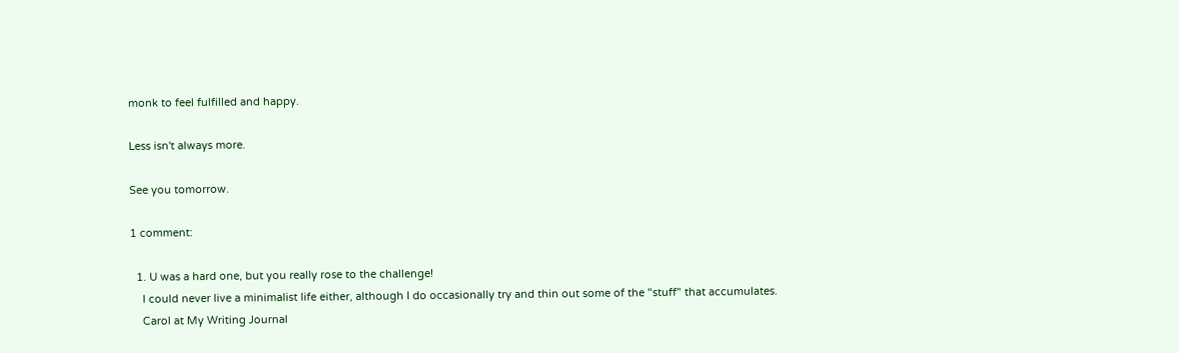monk to feel fulfilled and happy.

Less isn't always more.

See you tomorrow.

1 comment:

  1. U was a hard one, but you really rose to the challenge!
    I could never live a minimalist life either, although I do occasionally try and thin out some of the "stuff" that accumulates.
    Carol at My Writing Journal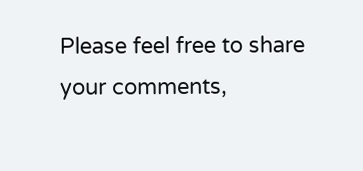Please feel free to share your comments,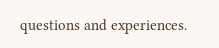questions and experiences.